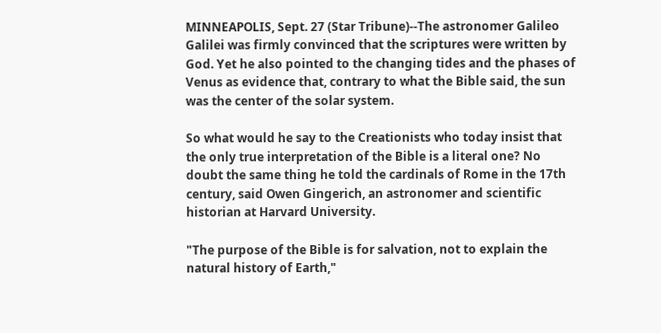MINNEAPOLIS, Sept. 27 (Star Tribune)--The astronomer Galileo Galilei was firmly convinced that the scriptures were written by God. Yet he also pointed to the changing tides and the phases of Venus as evidence that, contrary to what the Bible said, the sun was the center of the solar system.

So what would he say to the Creationists who today insist that the only true interpretation of the Bible is a literal one? No doubt the same thing he told the cardinals of Rome in the 17th century, said Owen Gingerich, an astronomer and scientific historian at Harvard University.

"The purpose of the Bible is for salvation, not to explain the natural history of Earth,"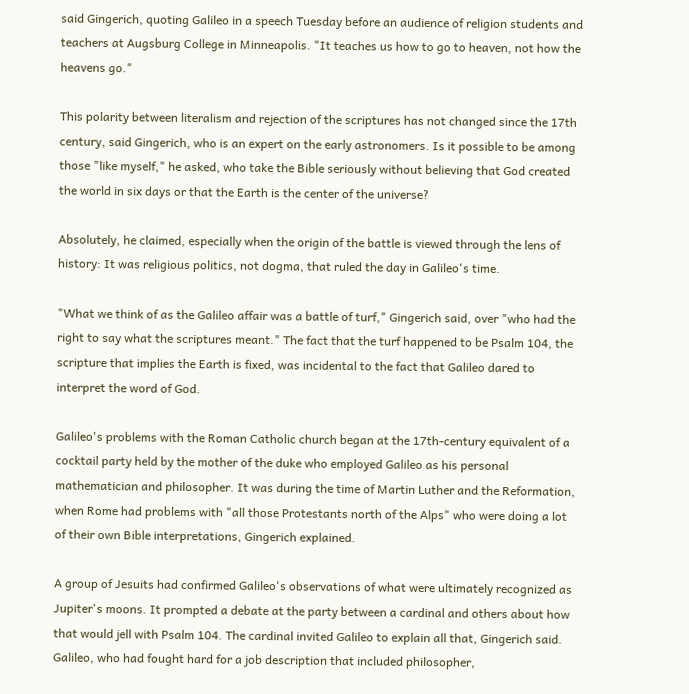said Gingerich, quoting Galileo in a speech Tuesday before an audience of religion students and teachers at Augsburg College in Minneapolis. "It teaches us how to go to heaven, not how the heavens go."

This polarity between literalism and rejection of the scriptures has not changed since the 17th century, said Gingerich, who is an expert on the early astronomers. Is it possible to be among those "like myself," he asked, who take the Bible seriously without believing that God created the world in six days or that the Earth is the center of the universe?

Absolutely, he claimed, especially when the origin of the battle is viewed through the lens of history: It was religious politics, not dogma, that ruled the day in Galileo's time.

"What we think of as the Galileo affair was a battle of turf," Gingerich said, over "who had the right to say what the scriptures meant." The fact that the turf happened to be Psalm 104, the scripture that implies the Earth is fixed, was incidental to the fact that Galileo dared to interpret the word of God.

Galileo's problems with the Roman Catholic church began at the 17th-century equivalent of a cocktail party held by the mother of the duke who employed Galileo as his personal mathematician and philosopher. It was during the time of Martin Luther and the Reformation, when Rome had problems with "all those Protestants north of the Alps" who were doing a lot of their own Bible interpretations, Gingerich explained.

A group of Jesuits had confirmed Galileo's observations of what were ultimately recognized as Jupiter's moons. It prompted a debate at the party between a cardinal and others about how that would jell with Psalm 104. The cardinal invited Galileo to explain all that, Gingerich said. Galileo, who had fought hard for a job description that included philosopher,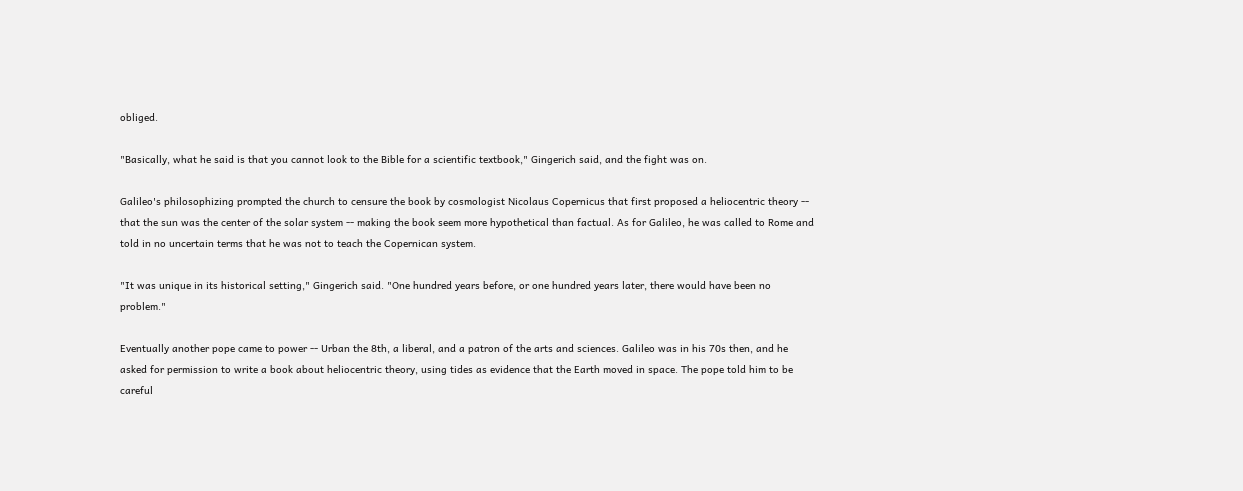obliged.

"Basically, what he said is that you cannot look to the Bible for a scientific textbook," Gingerich said, and the fight was on.

Galileo's philosophizing prompted the church to censure the book by cosmologist Nicolaus Copernicus that first proposed a heliocentric theory -- that the sun was the center of the solar system -- making the book seem more hypothetical than factual. As for Galileo, he was called to Rome and told in no uncertain terms that he was not to teach the Copernican system.

"It was unique in its historical setting," Gingerich said. "One hundred years before, or one hundred years later, there would have been no problem."

Eventually another pope came to power -- Urban the 8th, a liberal, and a patron of the arts and sciences. Galileo was in his 70s then, and he asked for permission to write a book about heliocentric theory, using tides as evidence that the Earth moved in space. The pope told him to be careful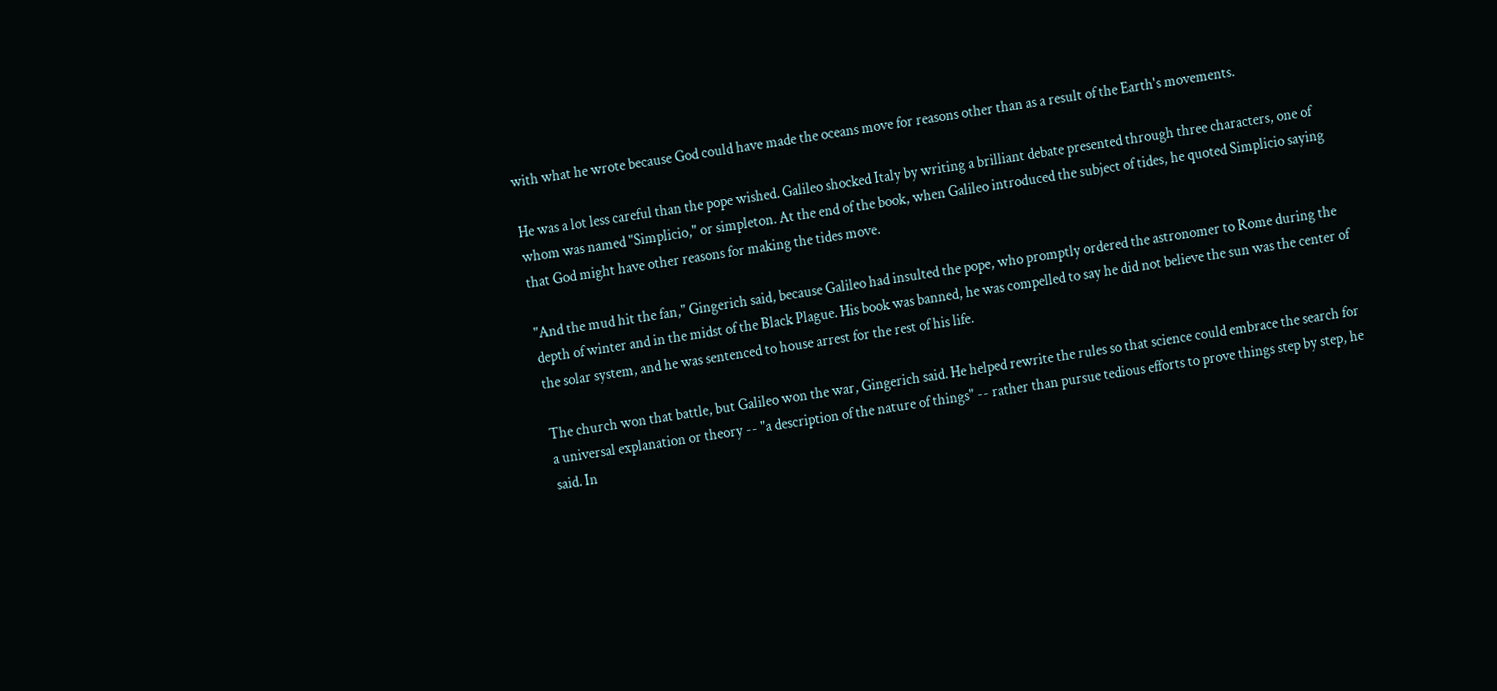with what he wrote because God could have made the oceans move for reasons other than as a result of the Earth's movements.

He was a lot less careful than the pope wished. Galileo shocked Italy by writing a brilliant debate presented through three characters, one of whom was named "Simplicio," or simpleton. At the end of the book, when Galileo introduced the subject of tides, he quoted Simplicio saying that God might have other reasons for making the tides move.

"And the mud hit the fan," Gingerich said, because Galileo had insulted the pope, who promptly ordered the astronomer to Rome during the depth of winter and in the midst of the Black Plague. His book was banned, he was compelled to say he did not believe the sun was the center of the solar system, and he was sentenced to house arrest for the rest of his life.

The church won that battle, but Galileo won the war, Gingerich said. He helped rewrite the rules so that science could embrace the search for a universal explanation or theory -- "a description of the nature of things" -- rather than pursue tedious efforts to prove things step by step, he said. In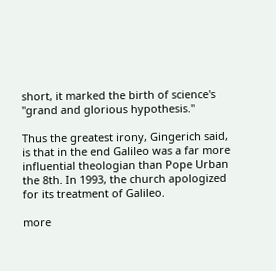short, it marked the birth of science's "grand and glorious hypothesis."

Thus the greatest irony, Gingerich said, is that in the end Galileo was a far more influential theologian than Pope Urban the 8th. In 1993, the church apologized for its treatment of Galileo.

more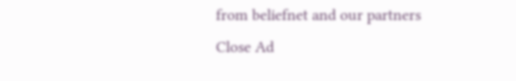from beliefnet and our partners
Close Ad